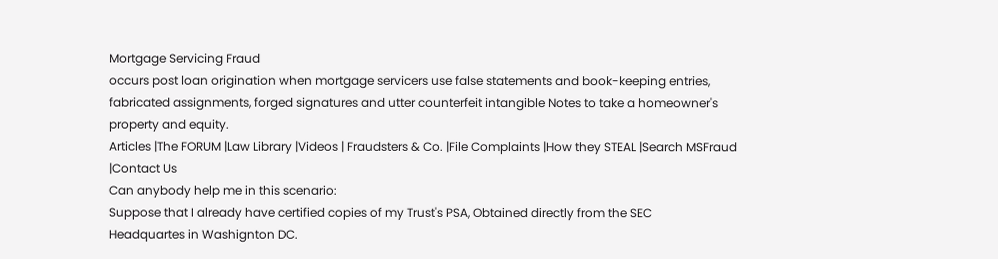Mortgage Servicing Fraud
occurs post loan origination when mortgage servicers use false statements and book-keeping entries, fabricated assignments, forged signatures and utter counterfeit intangible Notes to take a homeowner's property and equity.
Articles |The FORUM |Law Library |Videos | Fraudsters & Co. |File Complaints |How they STEAL |Search MSFraud |Contact Us
Can anybody help me in this scenario:
Suppose that I already have certified copies of my Trust's PSA, Obtained directly from the SEC
Headquartes in Washignton DC.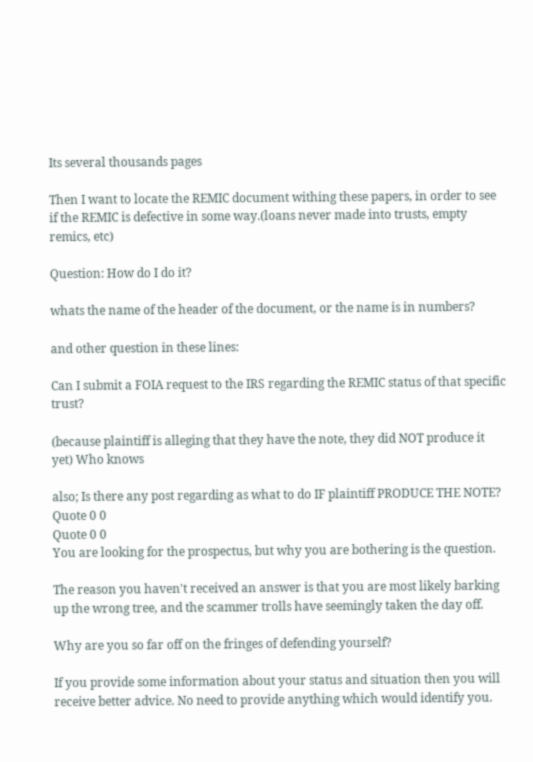Its several thousands pages

Then I want to locate the REMIC document withing these papers, in order to see if the REMIC is defective in some way.(loans never made into trusts, empty remics, etc)

Question: How do I do it?

whats the name of the header of the document, or the name is in numbers?

and other question in these lines:

Can I submit a FOIA request to the IRS regarding the REMIC status of that specific trust?

(because plaintiff is alleging that they have the note, they did NOT produce it yet) Who knows

also; Is there any post regarding as what to do IF plaintiff PRODUCE THE NOTE?
Quote 0 0
Quote 0 0
You are looking for the prospectus, but why you are bothering is the question.

The reason you haven't received an answer is that you are most likely barking up the wrong tree, and the scammer trolls have seemingly taken the day off.

Why are you so far off on the fringes of defending yourself?

If you provide some information about your status and situation then you will receive better advice. No need to provide anything which would identify you.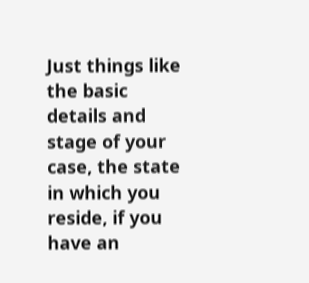Just things like the basic details and stage of your case, the state in which you reside, if you have an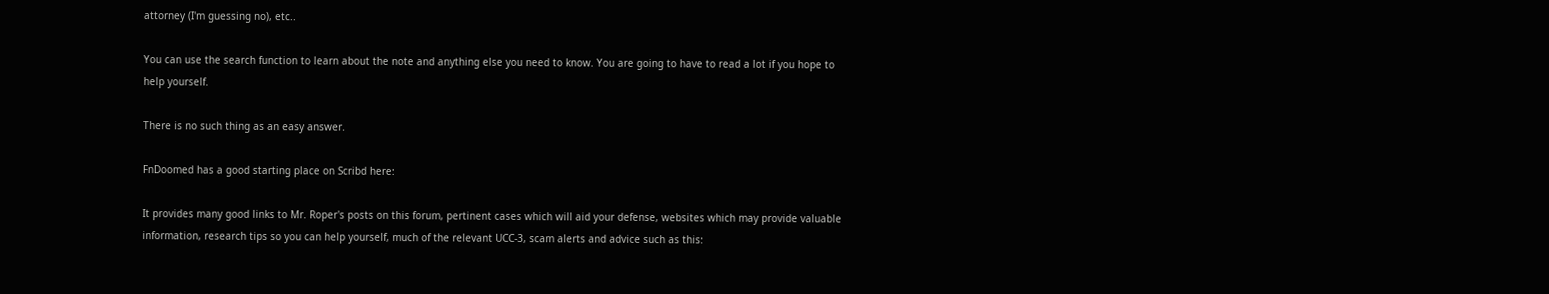attorney (I'm guessing no), etc..

You can use the search function to learn about the note and anything else you need to know. You are going to have to read a lot if you hope to help yourself.

There is no such thing as an easy answer.

FnDoomed has a good starting place on Scribd here:

It provides many good links to Mr. Roper's posts on this forum, pertinent cases which will aid your defense, websites which may provide valuable information, research tips so you can help yourself, much of the relevant UCC-3, scam alerts and advice such as this: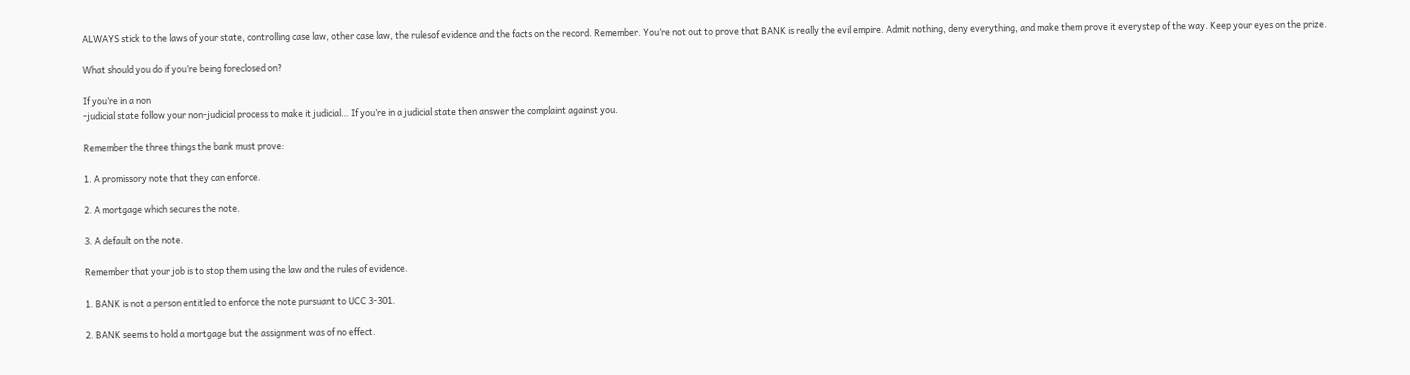ALWAYS stick to the laws of your state, controlling case law, other case law, the rulesof evidence and the facts on the record. Remember. You’re not out to prove that BANK is really the evil empire. Admit nothing, deny everything, and make them prove it everystep of the way. Keep your eyes on the prize.

What should you do if you’re being foreclosed on?

If you’re in a non
-judicial state follow your non-judicial process to make it judicial… If you’re in a judicial state then answer the complaint against you.

Remember the three things the bank must prove:

1. A promissory note that they can enforce.

2. A mortgage which secures the note.

3. A default on the note.

Remember that your job is to stop them using the law and the rules of evidence.

1. BANK is not a person entitled to enforce the note pursuant to UCC 3-301.

2. BANK seems to hold a mortgage but the assignment was of no effect.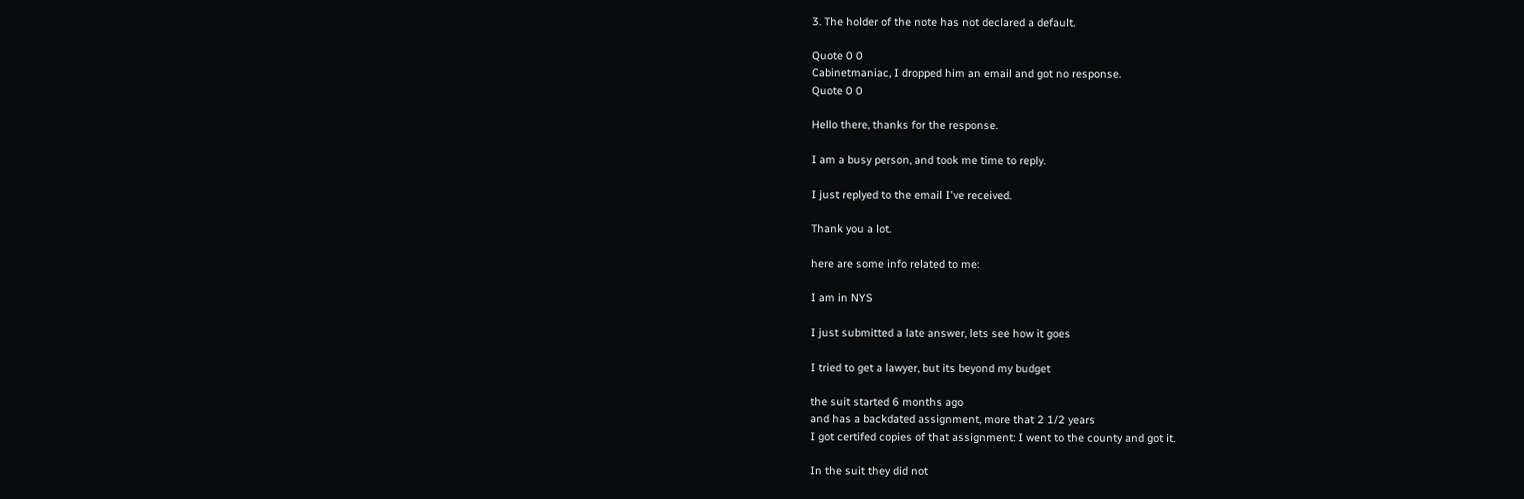3. The holder of the note has not declared a default.

Quote 0 0
Cabinetmaniac, I dropped him an email and got no response.
Quote 0 0

Hello there, thanks for the response.

I am a busy person, and took me time to reply.

I just replyed to the email I've received.

Thank you a lot.

here are some info related to me:

I am in NYS

I just submitted a late answer, lets see how it goes

I tried to get a lawyer, but its beyond my budget

the suit started 6 months ago
and has a backdated assignment, more that 2 1/2 years
I got certifed copies of that assignment: I went to the county and got it.

In the suit they did not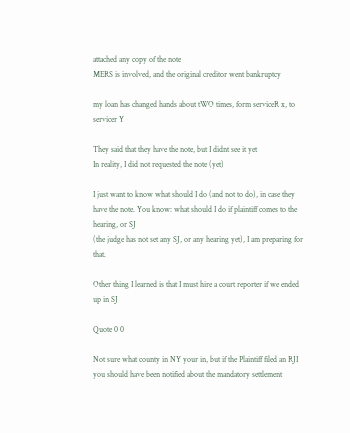attached any copy of the note
MERS is involved, and the original creditor went bankruptcy

my loan has changed hands about tWO times, form serviceR x, to servicer Y

They said that they have the note, but I didnt see it yet
In reality, I did not requested the note (yet)

I just want to know what should I do (and not to do), in case they
have the note. You know: what should I do if plaintiff comes to the hearing, or SJ
(the judge has not set any SJ, or any hearing yet), I am preparing for that.

Other thing I learned is that I must hire a court reporter if we ended up in SJ

Quote 0 0

Not sure what county in NY your in, but if the Plaintiff filed an RJI you should have been notified about the mandatory settlement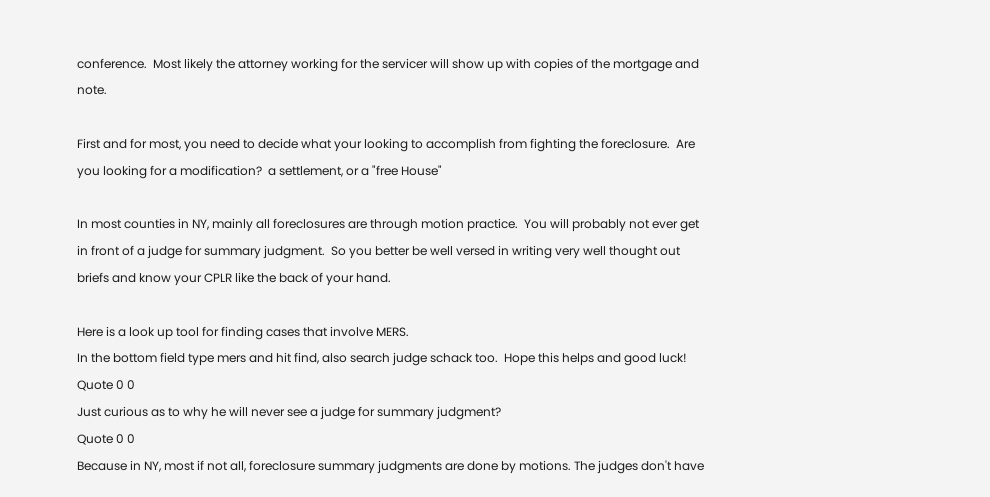conference.  Most likely the attorney working for the servicer will show up with copies of the mortgage and note.

First and for most, you need to decide what your looking to accomplish from fighting the foreclosure.  Are you looking for a modification?  a settlement, or a "free House"

In most counties in NY, mainly all foreclosures are through motion practice.  You will probably not ever get in front of a judge for summary judgment.  So you better be well versed in writing very well thought out briefs and know your CPLR like the back of your hand.

Here is a look up tool for finding cases that involve MERS.
In the bottom field type mers and hit find, also search judge schack too.  Hope this helps and good luck!
Quote 0 0
Just curious as to why he will never see a judge for summary judgment?
Quote 0 0
Because in NY, most if not all, foreclosure summary judgments are done by motions. The judges don't have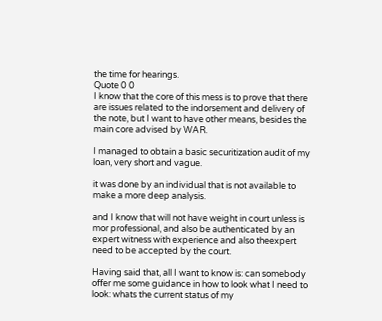the time for hearings.
Quote 0 0
I know that the core of this mess is to prove that there are issues related to the indorsement and delivery of the note, but I want to have other means, besides the main core advised by WAR.

I managed to obtain a basic securitization audit of my loan, very short and vague.

it was done by an individual that is not available to make a more deep analysis.

and I know that will not have weight in court unless is mor professional, and also be authenticated by an expert witness with experience and also theexpert need to be accepted by the court.

Having said that, all I want to know is: can somebody offer me some guidance in how to look what I need to look: whats the current status of my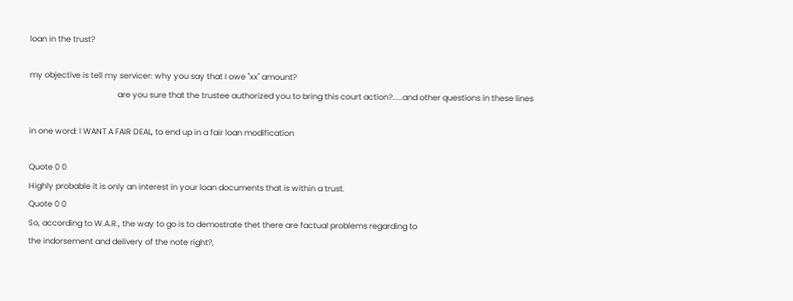loan in the trust?

my objective is tell my servicer: why you say that I owe "xx" amount?
                                            are you sure that the trustee authorized you to bring this court action?.....and other questions in these lines

in one word: I WANT A FAIR DEAL, to end up in a fair loan modification

Quote 0 0
Highly probable it is only an interest in your loan documents that is within a trust.
Quote 0 0
So, according to W.A.R., the way to go is to demostrate thet there are factual problems regarding to
the indorsement and delivery of the note right?,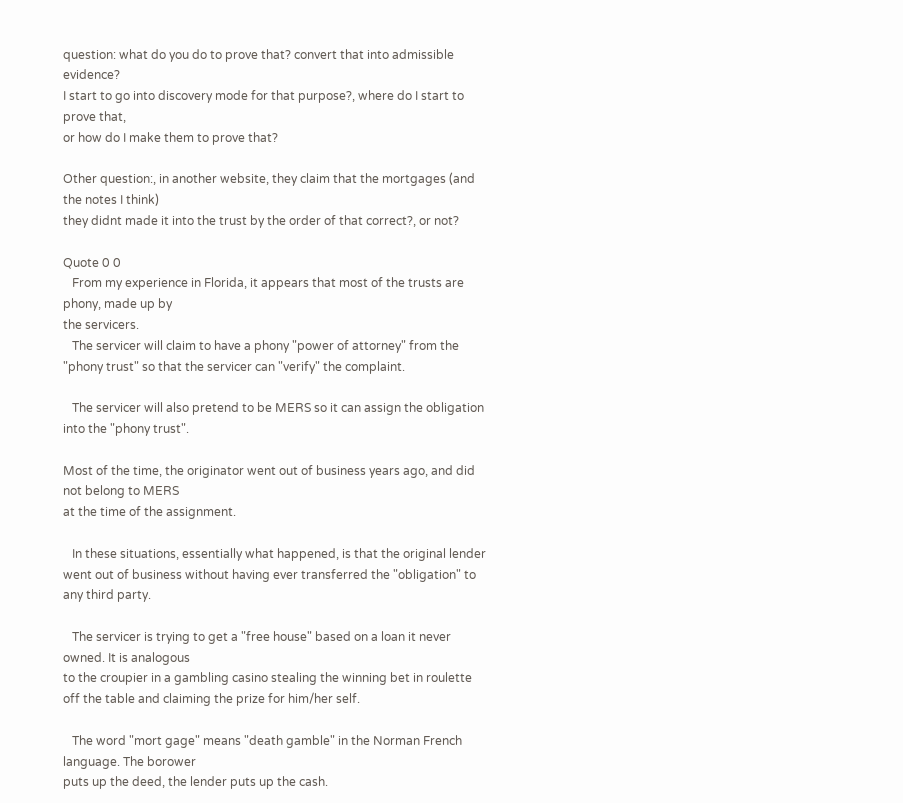question: what do you do to prove that? convert that into admissible evidence?
I start to go into discovery mode for that purpose?, where do I start to prove that,
or how do I make them to prove that?

Other question:, in another website, they claim that the mortgages (and the notes I think)
they didnt made it into the trust by the order of that correct?, or not?

Quote 0 0
   From my experience in Florida, it appears that most of the trusts are phony, made up by
the servicers.
   The servicer will claim to have a phony "power of attorney" from the "phony trust" so that the servicer can "verify" the complaint.

   The servicer will also pretend to be MERS so it can assign the obligation into the "phony trust".

Most of the time, the originator went out of business years ago, and did not belong to MERS
at the time of the assignment.

   In these situations, essentially what happened, is that the original lender went out of business without having ever transferred the "obligation" to any third party.

   The servicer is trying to get a "free house" based on a loan it never owned. It is analogous
to the croupier in a gambling casino stealing the winning bet in roulette off the table and claiming the prize for him/her self.

   The word "mort gage" means "death gamble" in the Norman French language. The borower
puts up the deed, the lender puts up the cash.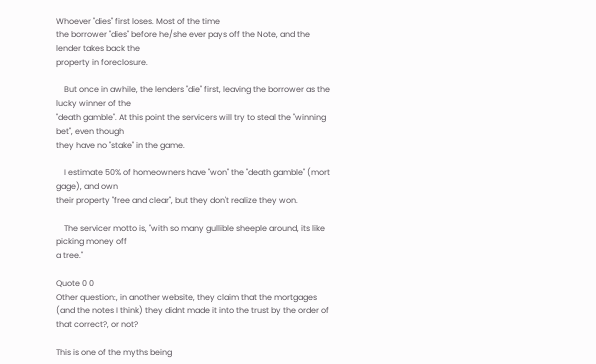Whoever "dies" first loses. Most of the time
the borrower "dies" before he/she ever pays off the Note, and the lender takes back the
property in foreclosure.

    But once in awhile, the lenders "die" first, leaving the borrower as the lucky winner of the
"death gamble". At this point the servicers will try to steal the "winning bet", even though
they have no "stake" in the game.

    I estimate 50% of homeowners have "won" the "death gamble" (mort gage), and own
their property "free and clear", but they don't realize they won.

    The servicer motto is, "with so many gullible sheeple around, its like picking money off
a tree."

Quote 0 0
Other question:, in another website, they claim that the mortgages (and the notes I think) they didnt made it into the trust by the order of that correct?, or not?

This is one of the myths being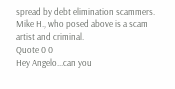spread by debt elimination scammers. Mike H., who posed above is a scam artist and criminal.
Quote 0 0
Hey Angelo...can you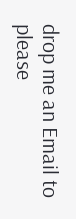drop me an Email to please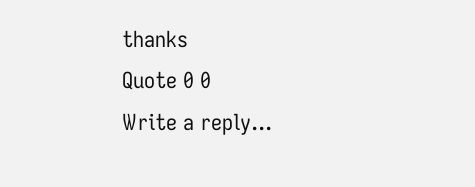thanks
Quote 0 0
Write a reply...